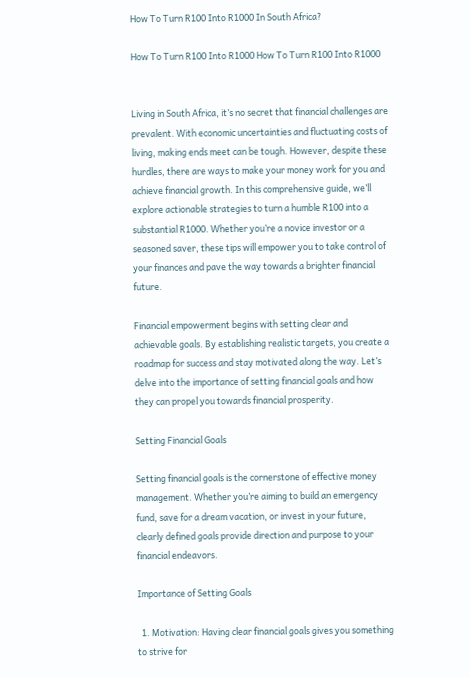How To Turn R100 Into R1000 In South Africa?

How To Turn R100 Into R1000 How To Turn R100 Into R1000


Living in South Africa, it’s no secret that financial challenges are prevalent. With economic uncertainties and fluctuating costs of living, making ends meet can be tough. However, despite these hurdles, there are ways to make your money work for you and achieve financial growth. In this comprehensive guide, we’ll explore actionable strategies to turn a humble R100 into a substantial R1000. Whether you’re a novice investor or a seasoned saver, these tips will empower you to take control of your finances and pave the way towards a brighter financial future.

Financial empowerment begins with setting clear and achievable goals. By establishing realistic targets, you create a roadmap for success and stay motivated along the way. Let’s delve into the importance of setting financial goals and how they can propel you towards financial prosperity.

Setting Financial Goals

Setting financial goals is the cornerstone of effective money management. Whether you’re aiming to build an emergency fund, save for a dream vacation, or invest in your future, clearly defined goals provide direction and purpose to your financial endeavors.

Importance of Setting Goals

  1. Motivation: Having clear financial goals gives you something to strive for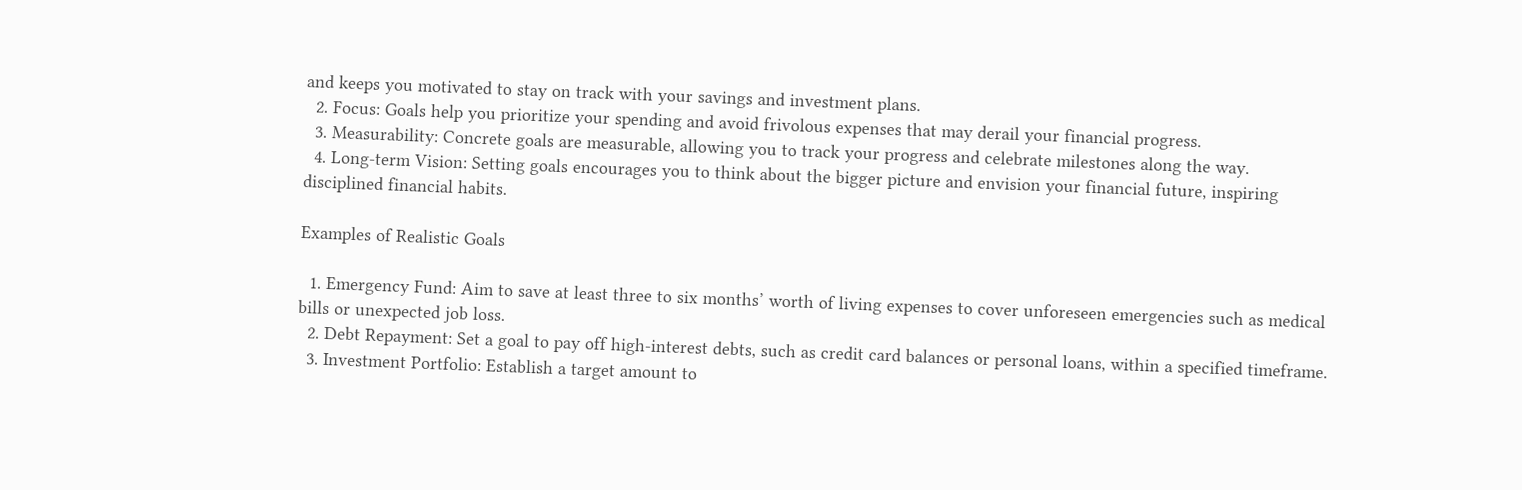and keeps you motivated to stay on track with your savings and investment plans.
  2. Focus: Goals help you prioritize your spending and avoid frivolous expenses that may derail your financial progress.
  3. Measurability: Concrete goals are measurable, allowing you to track your progress and celebrate milestones along the way.
  4. Long-term Vision: Setting goals encourages you to think about the bigger picture and envision your financial future, inspiring disciplined financial habits.

Examples of Realistic Goals

  1. Emergency Fund: Aim to save at least three to six months’ worth of living expenses to cover unforeseen emergencies such as medical bills or unexpected job loss.
  2. Debt Repayment: Set a goal to pay off high-interest debts, such as credit card balances or personal loans, within a specified timeframe.
  3. Investment Portfolio: Establish a target amount to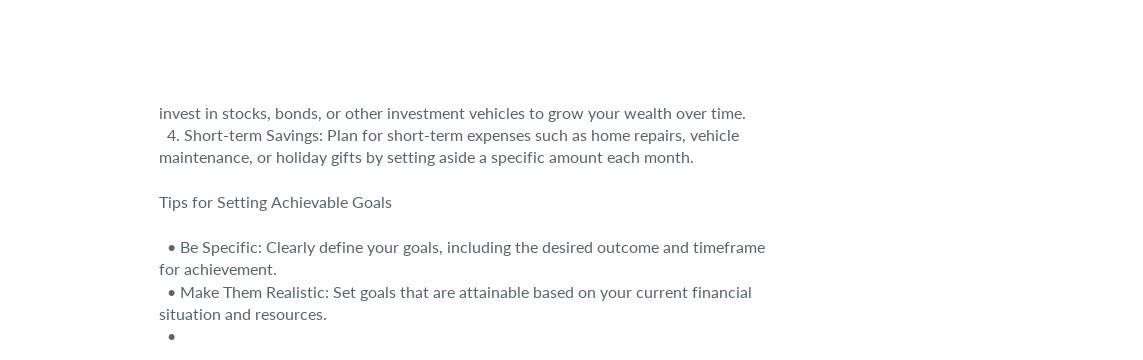invest in stocks, bonds, or other investment vehicles to grow your wealth over time.
  4. Short-term Savings: Plan for short-term expenses such as home repairs, vehicle maintenance, or holiday gifts by setting aside a specific amount each month.

Tips for Setting Achievable Goals

  • Be Specific: Clearly define your goals, including the desired outcome and timeframe for achievement.
  • Make Them Realistic: Set goals that are attainable based on your current financial situation and resources.
  •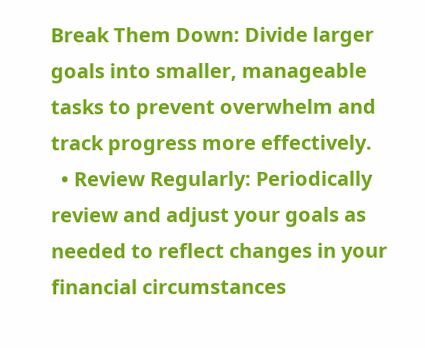Break Them Down: Divide larger goals into smaller, manageable tasks to prevent overwhelm and track progress more effectively.
  • Review Regularly: Periodically review and adjust your goals as needed to reflect changes in your financial circumstances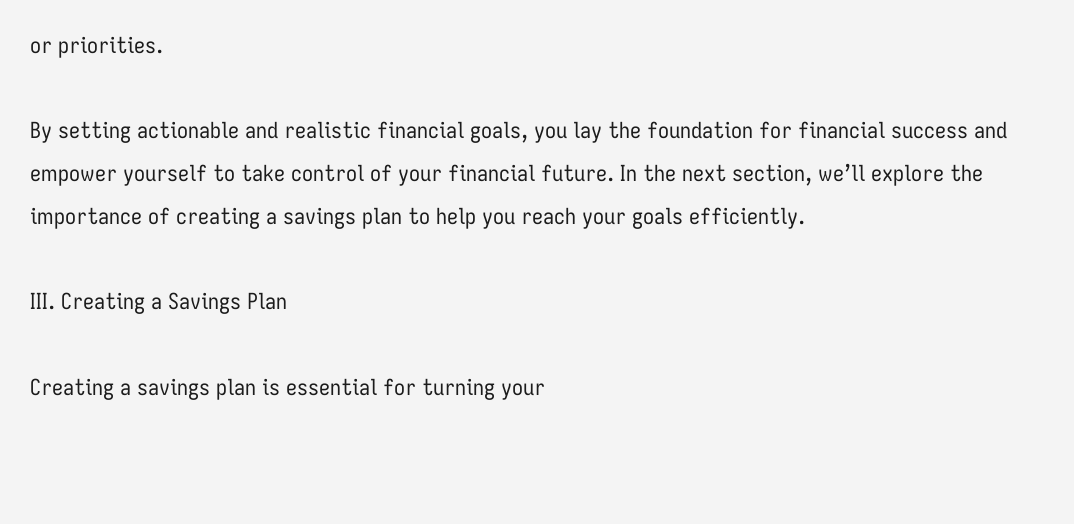or priorities.

By setting actionable and realistic financial goals, you lay the foundation for financial success and empower yourself to take control of your financial future. In the next section, we’ll explore the importance of creating a savings plan to help you reach your goals efficiently.

III. Creating a Savings Plan

Creating a savings plan is essential for turning your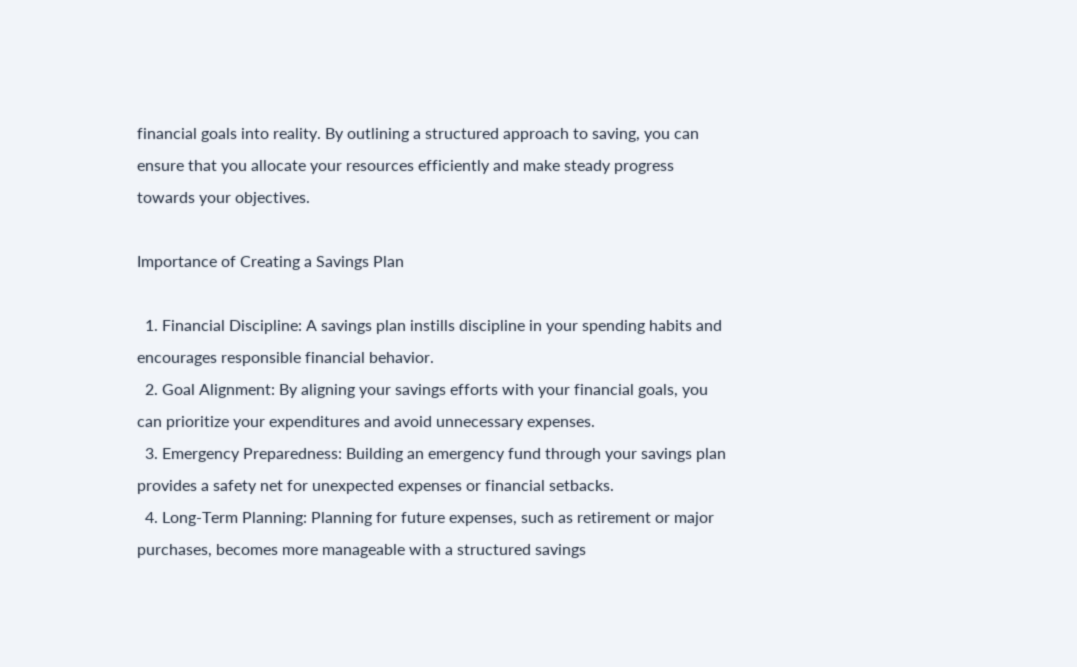financial goals into reality. By outlining a structured approach to saving, you can ensure that you allocate your resources efficiently and make steady progress towards your objectives.

Importance of Creating a Savings Plan

  1. Financial Discipline: A savings plan instills discipline in your spending habits and encourages responsible financial behavior.
  2. Goal Alignment: By aligning your savings efforts with your financial goals, you can prioritize your expenditures and avoid unnecessary expenses.
  3. Emergency Preparedness: Building an emergency fund through your savings plan provides a safety net for unexpected expenses or financial setbacks.
  4. Long-Term Planning: Planning for future expenses, such as retirement or major purchases, becomes more manageable with a structured savings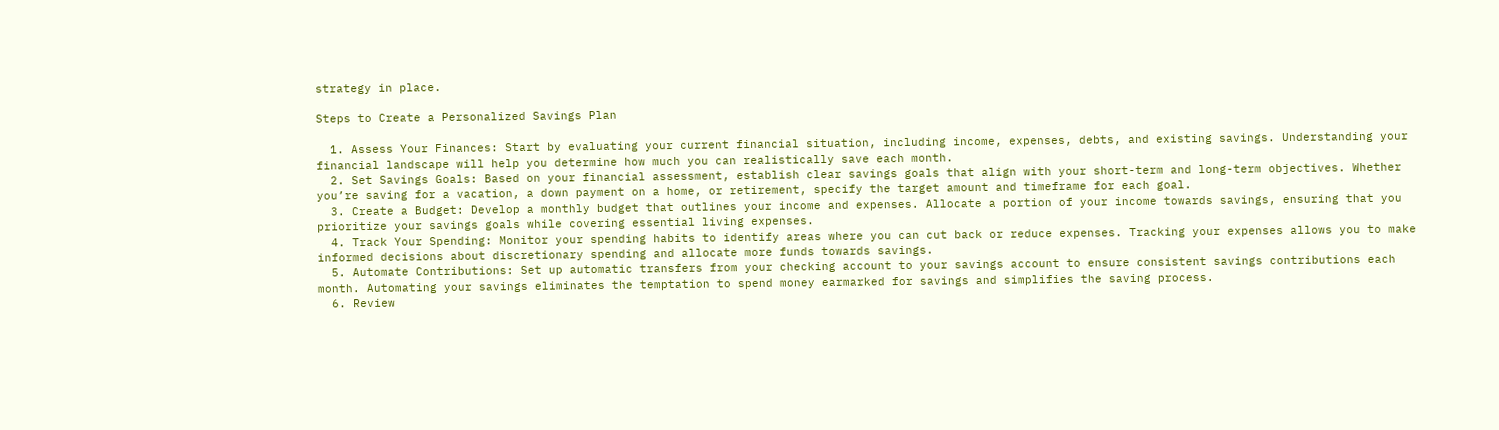strategy in place.

Steps to Create a Personalized Savings Plan

  1. Assess Your Finances: Start by evaluating your current financial situation, including income, expenses, debts, and existing savings. Understanding your financial landscape will help you determine how much you can realistically save each month.
  2. Set Savings Goals: Based on your financial assessment, establish clear savings goals that align with your short-term and long-term objectives. Whether you’re saving for a vacation, a down payment on a home, or retirement, specify the target amount and timeframe for each goal.
  3. Create a Budget: Develop a monthly budget that outlines your income and expenses. Allocate a portion of your income towards savings, ensuring that you prioritize your savings goals while covering essential living expenses.
  4. Track Your Spending: Monitor your spending habits to identify areas where you can cut back or reduce expenses. Tracking your expenses allows you to make informed decisions about discretionary spending and allocate more funds towards savings.
  5. Automate Contributions: Set up automatic transfers from your checking account to your savings account to ensure consistent savings contributions each month. Automating your savings eliminates the temptation to spend money earmarked for savings and simplifies the saving process.
  6. Review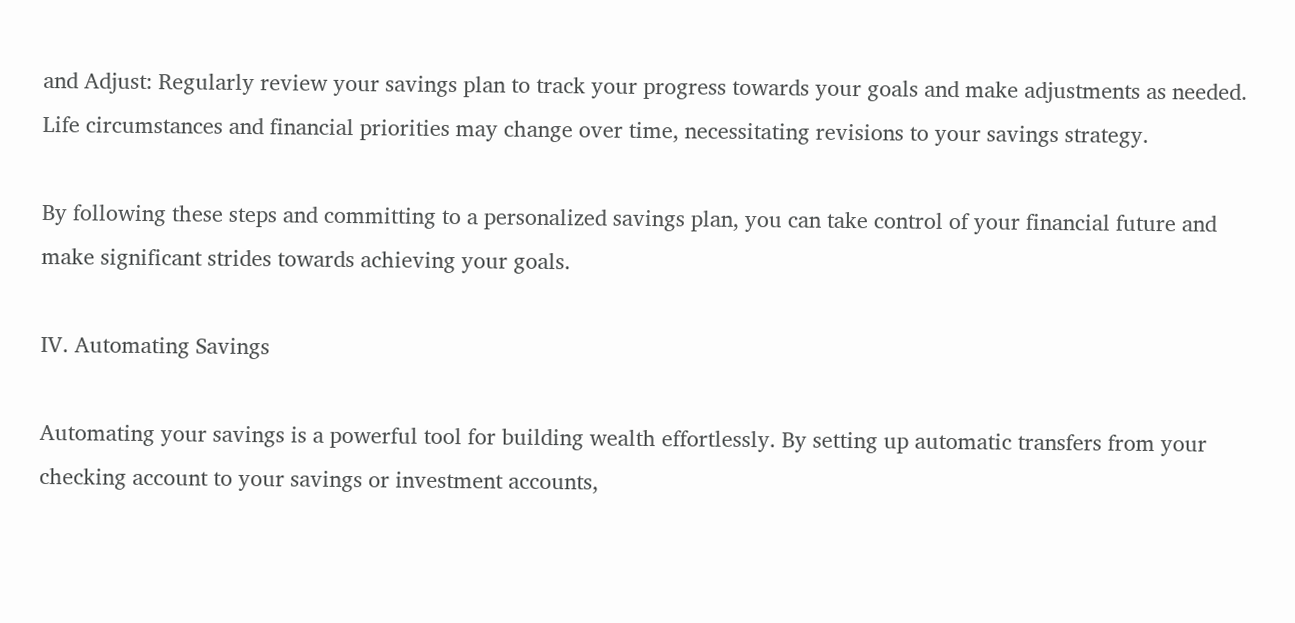and Adjust: Regularly review your savings plan to track your progress towards your goals and make adjustments as needed. Life circumstances and financial priorities may change over time, necessitating revisions to your savings strategy.

By following these steps and committing to a personalized savings plan, you can take control of your financial future and make significant strides towards achieving your goals.

IV. Automating Savings

Automating your savings is a powerful tool for building wealth effortlessly. By setting up automatic transfers from your checking account to your savings or investment accounts,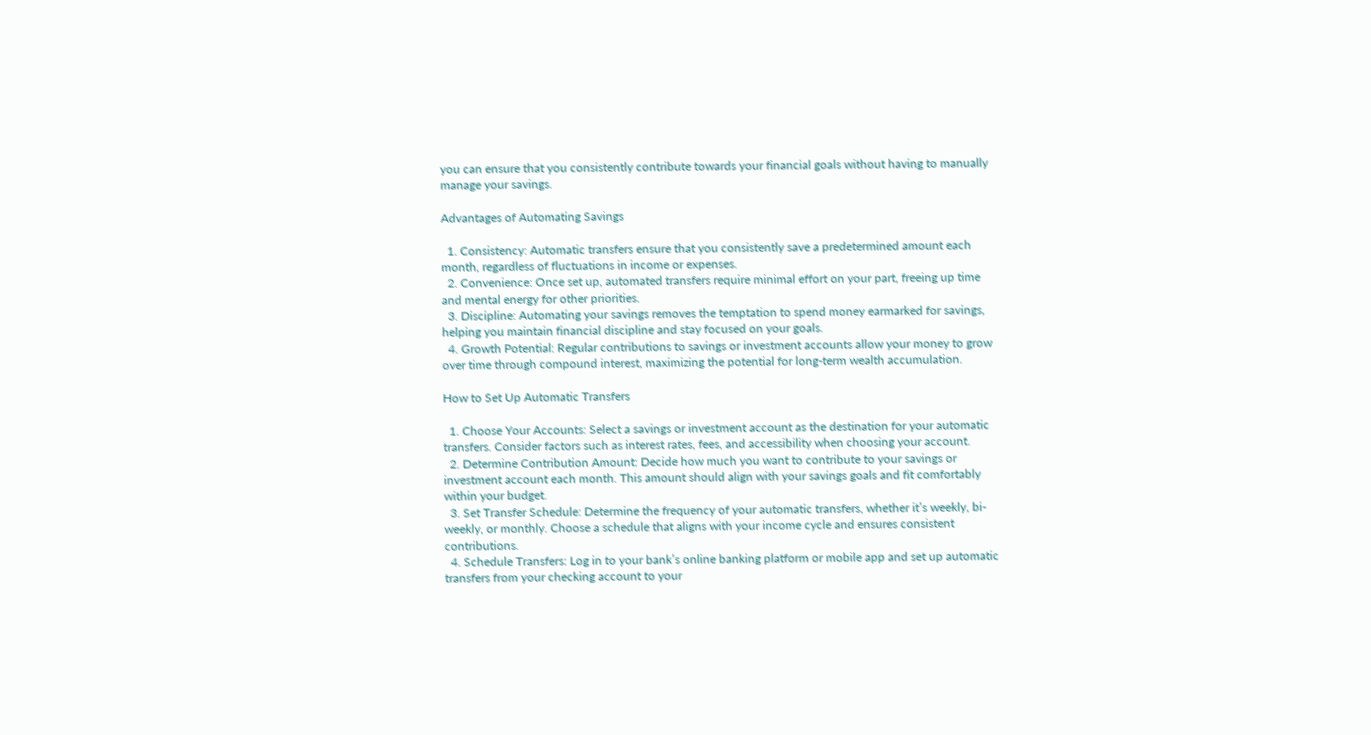you can ensure that you consistently contribute towards your financial goals without having to manually manage your savings.

Advantages of Automating Savings

  1. Consistency: Automatic transfers ensure that you consistently save a predetermined amount each month, regardless of fluctuations in income or expenses.
  2. Convenience: Once set up, automated transfers require minimal effort on your part, freeing up time and mental energy for other priorities.
  3. Discipline: Automating your savings removes the temptation to spend money earmarked for savings, helping you maintain financial discipline and stay focused on your goals.
  4. Growth Potential: Regular contributions to savings or investment accounts allow your money to grow over time through compound interest, maximizing the potential for long-term wealth accumulation.

How to Set Up Automatic Transfers

  1. Choose Your Accounts: Select a savings or investment account as the destination for your automatic transfers. Consider factors such as interest rates, fees, and accessibility when choosing your account.
  2. Determine Contribution Amount: Decide how much you want to contribute to your savings or investment account each month. This amount should align with your savings goals and fit comfortably within your budget.
  3. Set Transfer Schedule: Determine the frequency of your automatic transfers, whether it’s weekly, bi-weekly, or monthly. Choose a schedule that aligns with your income cycle and ensures consistent contributions.
  4. Schedule Transfers: Log in to your bank’s online banking platform or mobile app and set up automatic transfers from your checking account to your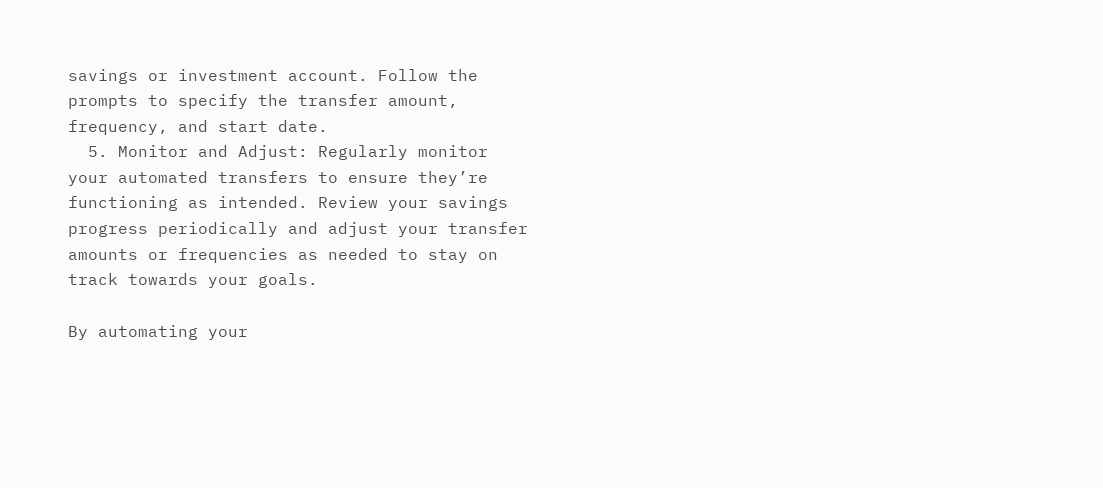savings or investment account. Follow the prompts to specify the transfer amount, frequency, and start date.
  5. Monitor and Adjust: Regularly monitor your automated transfers to ensure they’re functioning as intended. Review your savings progress periodically and adjust your transfer amounts or frequencies as needed to stay on track towards your goals.

By automating your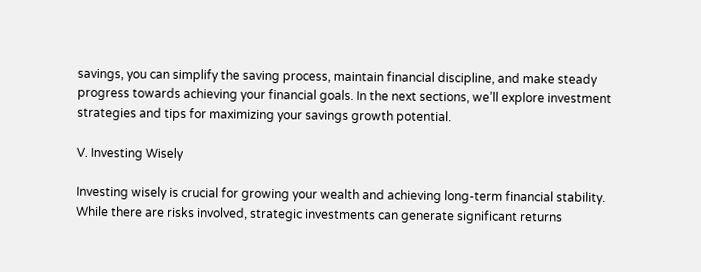savings, you can simplify the saving process, maintain financial discipline, and make steady progress towards achieving your financial goals. In the next sections, we’ll explore investment strategies and tips for maximizing your savings growth potential.

V. Investing Wisely

Investing wisely is crucial for growing your wealth and achieving long-term financial stability. While there are risks involved, strategic investments can generate significant returns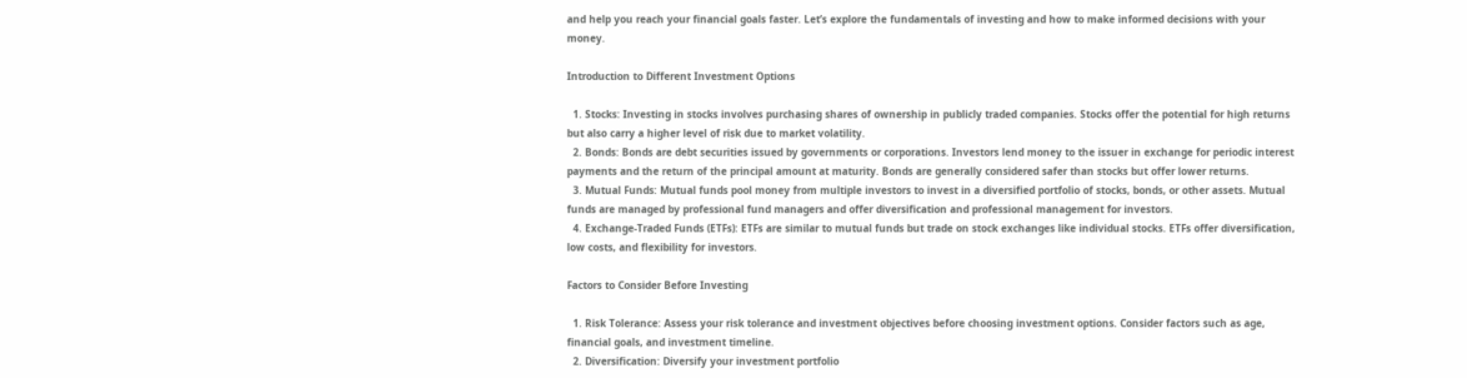and help you reach your financial goals faster. Let’s explore the fundamentals of investing and how to make informed decisions with your money.

Introduction to Different Investment Options

  1. Stocks: Investing in stocks involves purchasing shares of ownership in publicly traded companies. Stocks offer the potential for high returns but also carry a higher level of risk due to market volatility.
  2. Bonds: Bonds are debt securities issued by governments or corporations. Investors lend money to the issuer in exchange for periodic interest payments and the return of the principal amount at maturity. Bonds are generally considered safer than stocks but offer lower returns.
  3. Mutual Funds: Mutual funds pool money from multiple investors to invest in a diversified portfolio of stocks, bonds, or other assets. Mutual funds are managed by professional fund managers and offer diversification and professional management for investors.
  4. Exchange-Traded Funds (ETFs): ETFs are similar to mutual funds but trade on stock exchanges like individual stocks. ETFs offer diversification, low costs, and flexibility for investors.

Factors to Consider Before Investing

  1. Risk Tolerance: Assess your risk tolerance and investment objectives before choosing investment options. Consider factors such as age, financial goals, and investment timeline.
  2. Diversification: Diversify your investment portfolio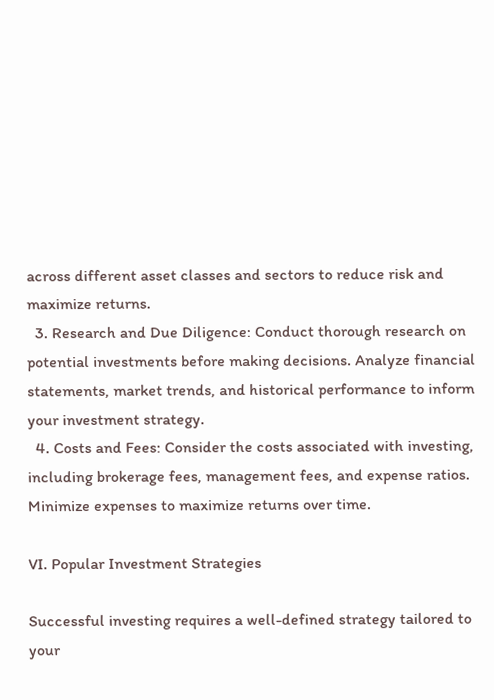across different asset classes and sectors to reduce risk and maximize returns.
  3. Research and Due Diligence: Conduct thorough research on potential investments before making decisions. Analyze financial statements, market trends, and historical performance to inform your investment strategy.
  4. Costs and Fees: Consider the costs associated with investing, including brokerage fees, management fees, and expense ratios. Minimize expenses to maximize returns over time.

VI. Popular Investment Strategies

Successful investing requires a well-defined strategy tailored to your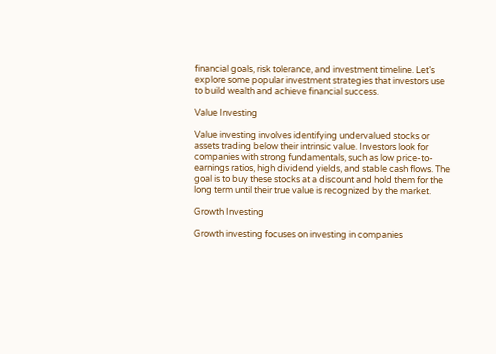financial goals, risk tolerance, and investment timeline. Let’s explore some popular investment strategies that investors use to build wealth and achieve financial success.

Value Investing

Value investing involves identifying undervalued stocks or assets trading below their intrinsic value. Investors look for companies with strong fundamentals, such as low price-to-earnings ratios, high dividend yields, and stable cash flows. The goal is to buy these stocks at a discount and hold them for the long term until their true value is recognized by the market.

Growth Investing

Growth investing focuses on investing in companies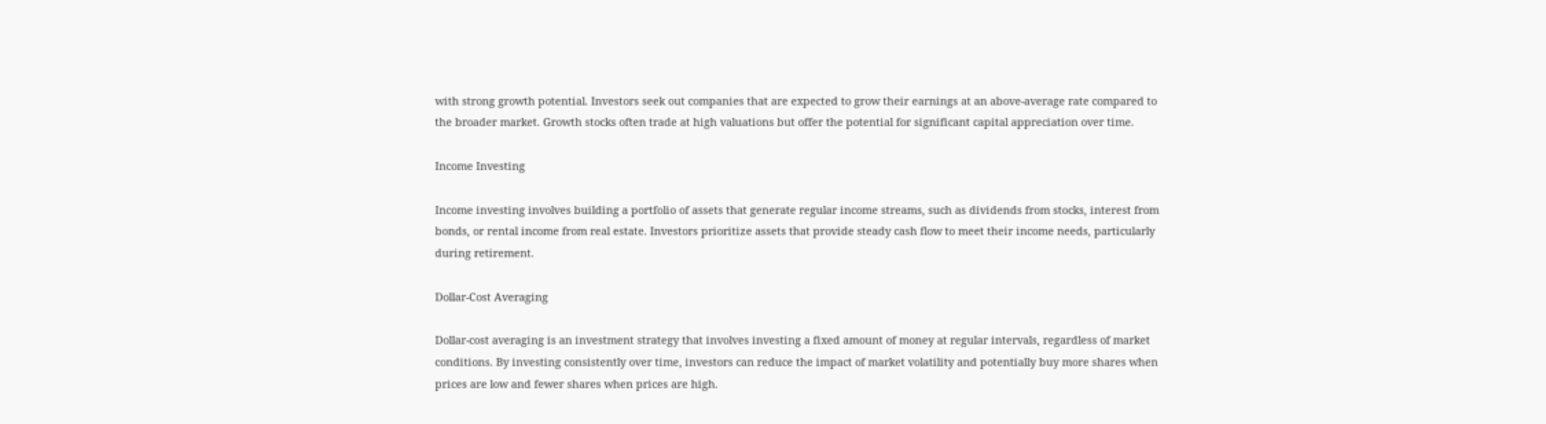with strong growth potential. Investors seek out companies that are expected to grow their earnings at an above-average rate compared to the broader market. Growth stocks often trade at high valuations but offer the potential for significant capital appreciation over time.

Income Investing

Income investing involves building a portfolio of assets that generate regular income streams, such as dividends from stocks, interest from bonds, or rental income from real estate. Investors prioritize assets that provide steady cash flow to meet their income needs, particularly during retirement.

Dollar-Cost Averaging

Dollar-cost averaging is an investment strategy that involves investing a fixed amount of money at regular intervals, regardless of market conditions. By investing consistently over time, investors can reduce the impact of market volatility and potentially buy more shares when prices are low and fewer shares when prices are high.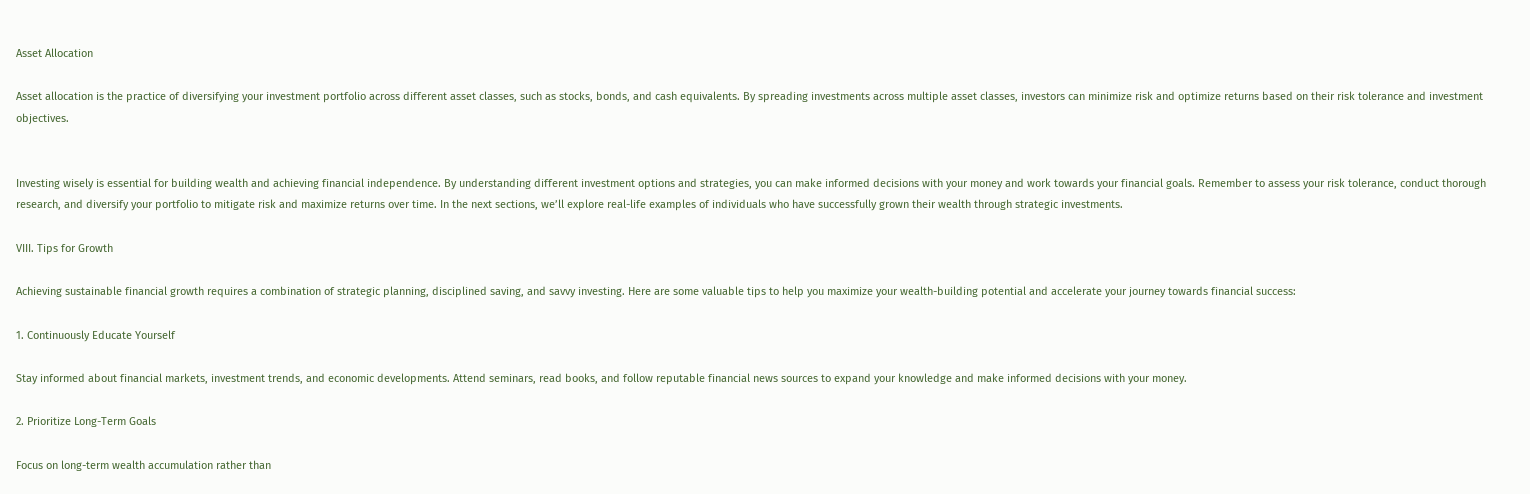Asset Allocation

Asset allocation is the practice of diversifying your investment portfolio across different asset classes, such as stocks, bonds, and cash equivalents. By spreading investments across multiple asset classes, investors can minimize risk and optimize returns based on their risk tolerance and investment objectives.


Investing wisely is essential for building wealth and achieving financial independence. By understanding different investment options and strategies, you can make informed decisions with your money and work towards your financial goals. Remember to assess your risk tolerance, conduct thorough research, and diversify your portfolio to mitigate risk and maximize returns over time. In the next sections, we’ll explore real-life examples of individuals who have successfully grown their wealth through strategic investments.

VIII. Tips for Growth

Achieving sustainable financial growth requires a combination of strategic planning, disciplined saving, and savvy investing. Here are some valuable tips to help you maximize your wealth-building potential and accelerate your journey towards financial success:

1. Continuously Educate Yourself

Stay informed about financial markets, investment trends, and economic developments. Attend seminars, read books, and follow reputable financial news sources to expand your knowledge and make informed decisions with your money.

2. Prioritize Long-Term Goals

Focus on long-term wealth accumulation rather than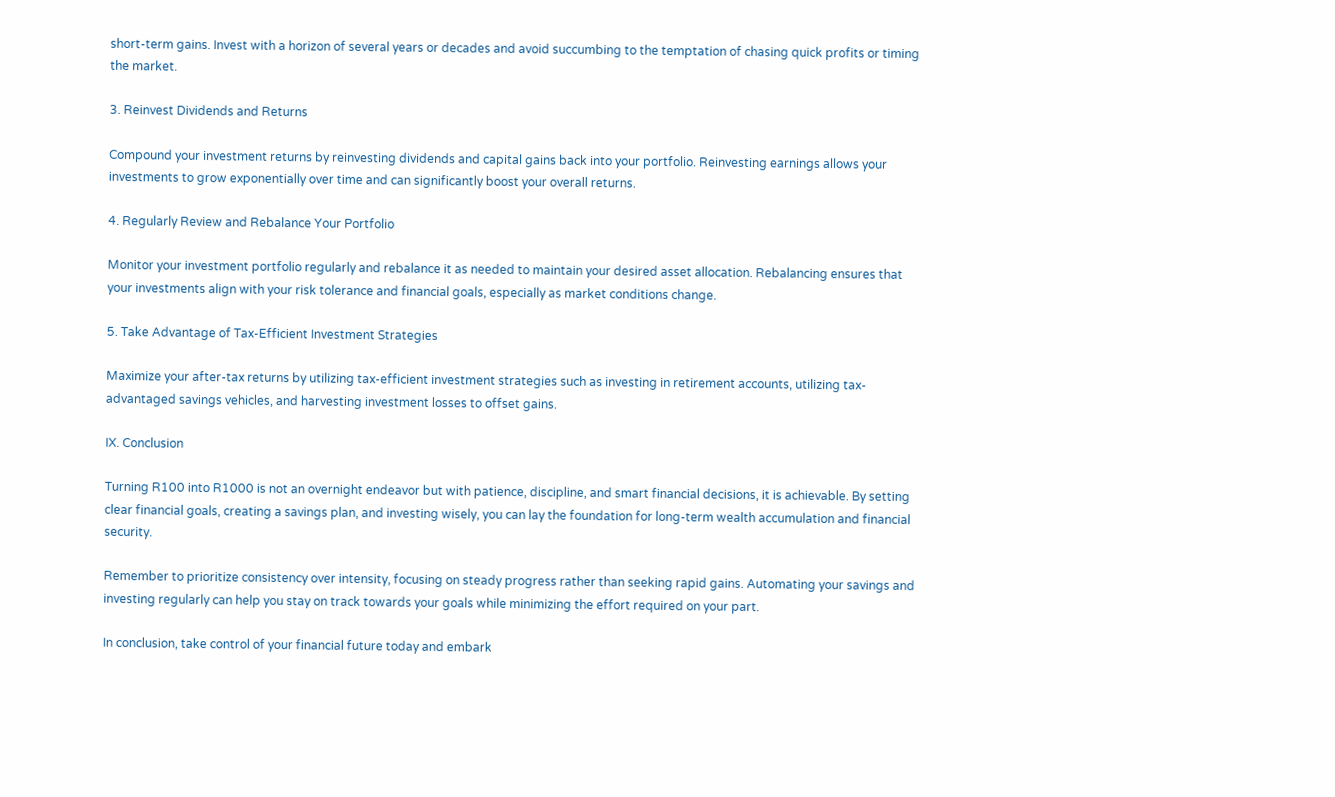short-term gains. Invest with a horizon of several years or decades and avoid succumbing to the temptation of chasing quick profits or timing the market.

3. Reinvest Dividends and Returns

Compound your investment returns by reinvesting dividends and capital gains back into your portfolio. Reinvesting earnings allows your investments to grow exponentially over time and can significantly boost your overall returns.

4. Regularly Review and Rebalance Your Portfolio

Monitor your investment portfolio regularly and rebalance it as needed to maintain your desired asset allocation. Rebalancing ensures that your investments align with your risk tolerance and financial goals, especially as market conditions change.

5. Take Advantage of Tax-Efficient Investment Strategies

Maximize your after-tax returns by utilizing tax-efficient investment strategies such as investing in retirement accounts, utilizing tax-advantaged savings vehicles, and harvesting investment losses to offset gains.

IX. Conclusion

Turning R100 into R1000 is not an overnight endeavor but with patience, discipline, and smart financial decisions, it is achievable. By setting clear financial goals, creating a savings plan, and investing wisely, you can lay the foundation for long-term wealth accumulation and financial security.

Remember to prioritize consistency over intensity, focusing on steady progress rather than seeking rapid gains. Automating your savings and investing regularly can help you stay on track towards your goals while minimizing the effort required on your part.

In conclusion, take control of your financial future today and embark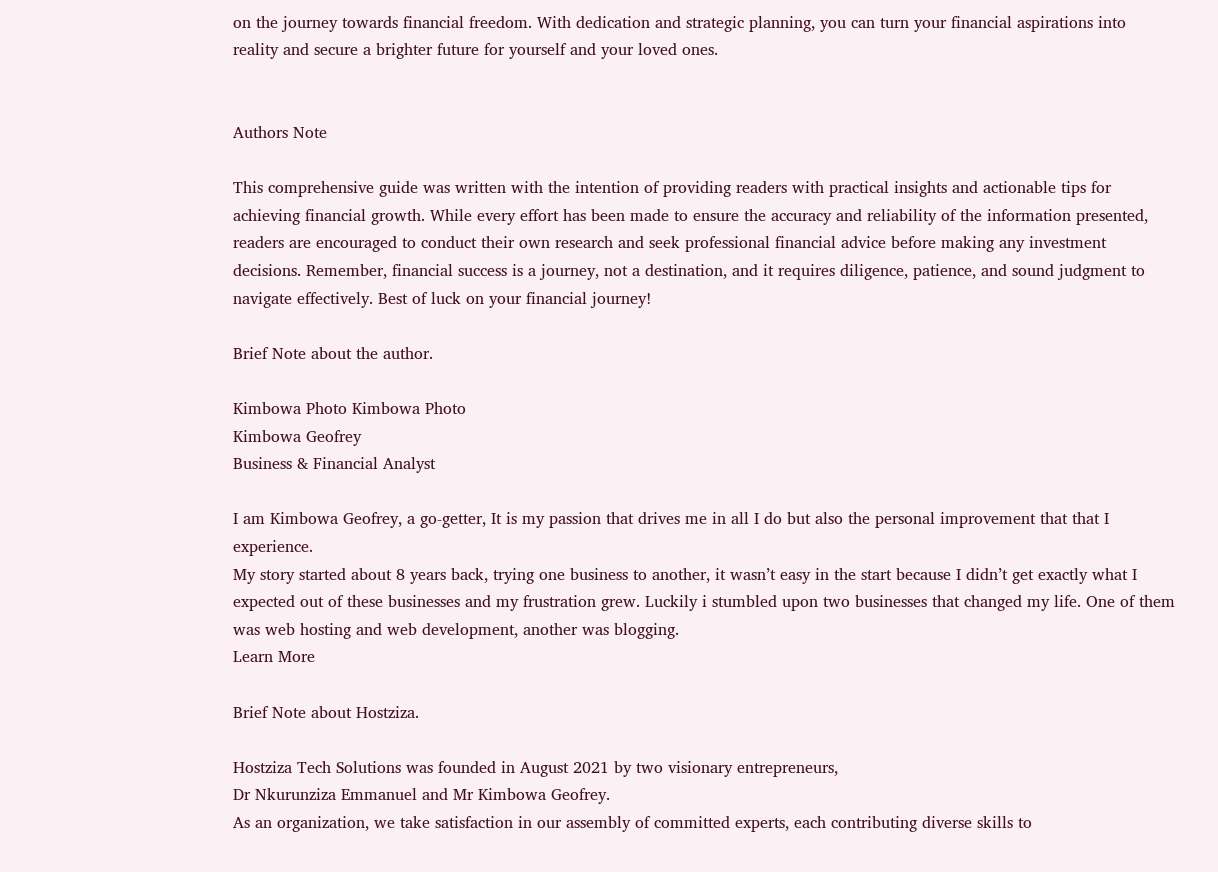on the journey towards financial freedom. With dedication and strategic planning, you can turn your financial aspirations into reality and secure a brighter future for yourself and your loved ones.


Authors Note

This comprehensive guide was written with the intention of providing readers with practical insights and actionable tips for achieving financial growth. While every effort has been made to ensure the accuracy and reliability of the information presented, readers are encouraged to conduct their own research and seek professional financial advice before making any investment decisions. Remember, financial success is a journey, not a destination, and it requires diligence, patience, and sound judgment to navigate effectively. Best of luck on your financial journey!

Brief Note about the author.

Kimbowa Photo Kimbowa Photo
Kimbowa Geofrey
Business & Financial Analyst

I am Kimbowa Geofrey, a go-getter, It is my passion that drives me in all I do but also the personal improvement that that I experience.
My story started about 8 years back, trying one business to another, it wasn’t easy in the start because I didn’t get exactly what I expected out of these businesses and my frustration grew. Luckily i stumbled upon two businesses that changed my life. One of them was web hosting and web development, another was blogging.
Learn More

Brief Note about Hostziza.

Hostziza Tech Solutions was founded in August 2021 by two visionary entrepreneurs,
Dr Nkurunziza Emmanuel and Mr Kimbowa Geofrey.
As an organization, we take satisfaction in our assembly of committed experts, each contributing diverse skills to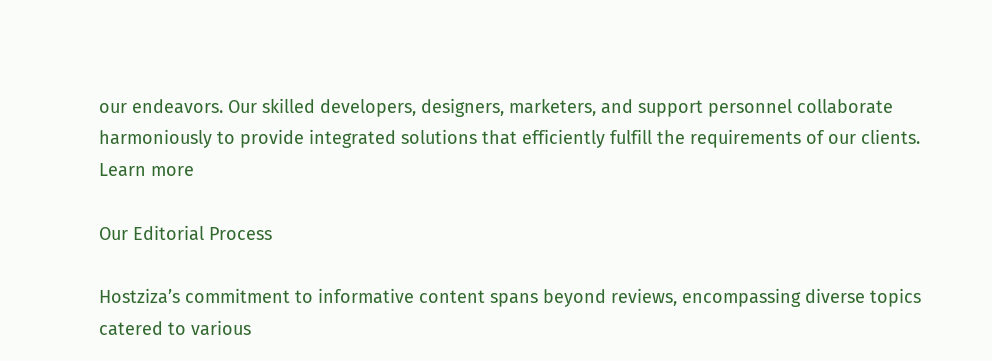our endeavors. Our skilled developers, designers, marketers, and support personnel collaborate harmoniously to provide integrated solutions that efficiently fulfill the requirements of our clients.
Learn more

Our Editorial Process

Hostziza’s commitment to informative content spans beyond reviews, encompassing diverse topics catered to various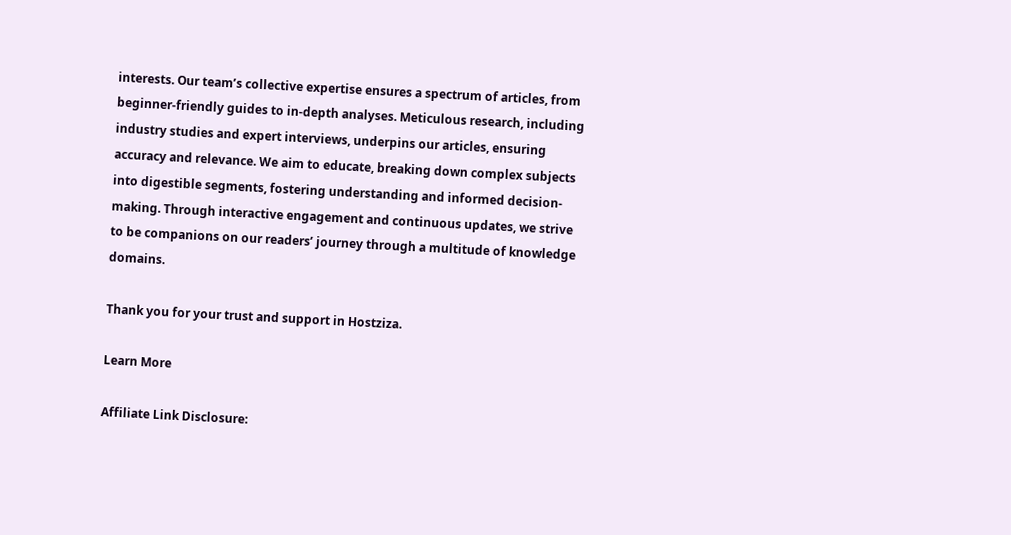interests. Our team’s collective expertise ensures a spectrum of articles, from beginner-friendly guides to in-depth analyses. Meticulous research, including industry studies and expert interviews, underpins our articles, ensuring accuracy and relevance. We aim to educate, breaking down complex subjects into digestible segments, fostering understanding and informed decision-making. Through interactive engagement and continuous updates, we strive to be companions on our readers’ journey through a multitude of knowledge domains.

Thank you for your trust and support in Hostziza.

Learn More

Affiliate Link Disclosure: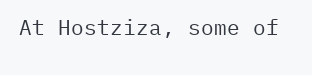At Hostziza, some of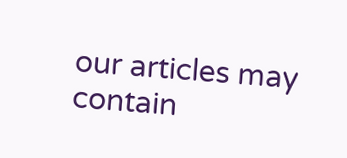our articles may contain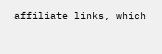affiliate links, which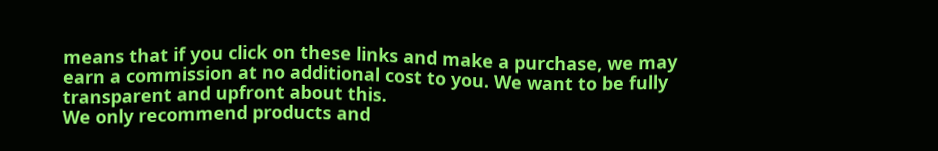means that if you click on these links and make a purchase, we may earn a commission at no additional cost to you. We want to be fully transparent and upfront about this.
We only recommend products and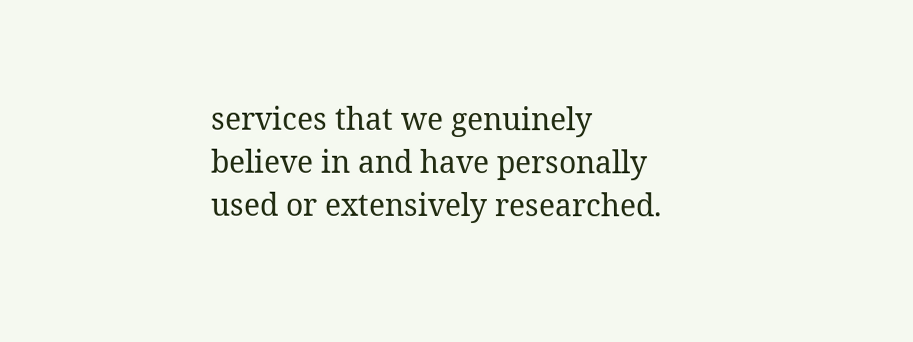services that we genuinely believe in and have personally used or extensively researched.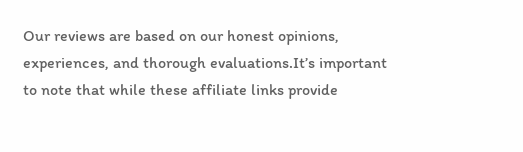Our reviews are based on our honest opinions, experiences, and thorough evaluations.It’s important to note that while these affiliate links provide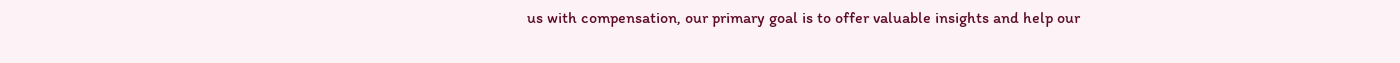us with compensation, our primary goal is to offer valuable insights and help our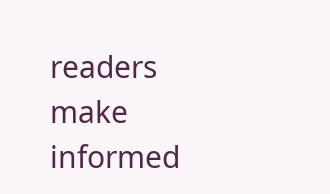readers make informed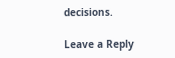decisions.

Leave a Reply